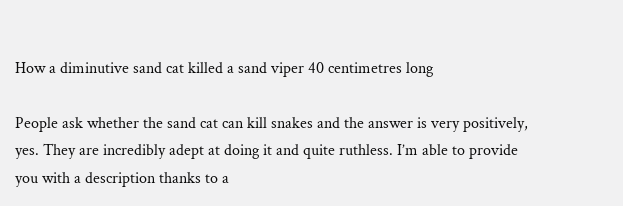How a diminutive sand cat killed a sand viper 40 centimetres long

People ask whether the sand cat can kill snakes and the answer is very positively, yes. They are incredibly adept at doing it and quite ruthless. I’m able to provide you with a description thanks to a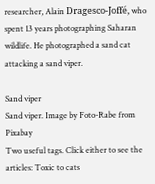researcher, Alain Dragesco-Joffé, who spent 13 years photographing Saharan wildlife. He photographed a sand cat attacking a sand viper.

Sand viper
Sand viper. Image by Foto-Rabe from Pixabay
Two useful tags. Click either to see the articles: Toxic to cats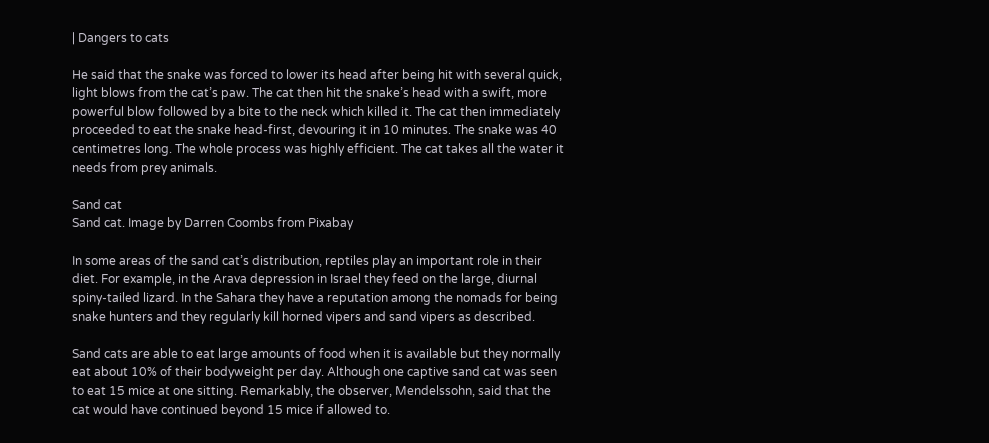| Dangers to cats

He said that the snake was forced to lower its head after being hit with several quick, light blows from the cat’s paw. The cat then hit the snake’s head with a swift, more powerful blow followed by a bite to the neck which killed it. The cat then immediately proceeded to eat the snake head-first, devouring it in 10 minutes. The snake was 40 centimetres long. The whole process was highly efficient. The cat takes all the water it needs from prey animals.

Sand cat
Sand cat. Image by Darren Coombs from Pixabay

In some areas of the sand cat’s distribution, reptiles play an important role in their diet. For example, in the Arava depression in Israel they feed on the large, diurnal spiny-tailed lizard. In the Sahara they have a reputation among the nomads for being snake hunters and they regularly kill horned vipers and sand vipers as described.

Sand cats are able to eat large amounts of food when it is available but they normally eat about 10% of their bodyweight per day. Although one captive sand cat was seen to eat 15 mice at one sitting. Remarkably, the observer, Mendelssohn, said that the cat would have continued beyond 15 mice if allowed to.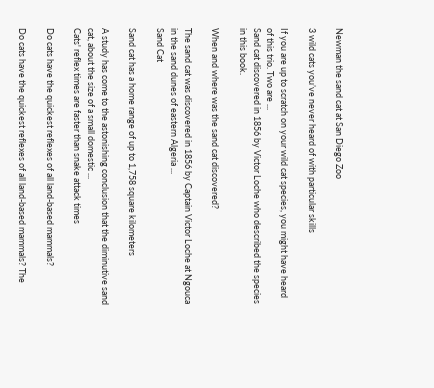Newman the sand cat at San Diego Zoo

3 wild cats you’ve never heard of with particular skills

If you are up to scratch on your wild cat species, you might have heard of this trio. Two are ...
Sand cat discovered in 1856 by Victor Loche who described the species in this book.

When and where was the sand cat discovered?

The sand cat was discovered in 1856 by Captain Victor Loche at Ngouca in the sand dunes of eastern Algeria ...
Sand Cat

Sand cat has a home range of up to 1,758 square kilometers

A study has come to the astonishing conclusion that the diminutive sand cat, about the size of a small domestic ...
Cats' reflex times are faster than snake attack times

Do cats have the quickest reflexes of all land-based mammals?

Do cats have the quickest reflexes of all land-based mammals? The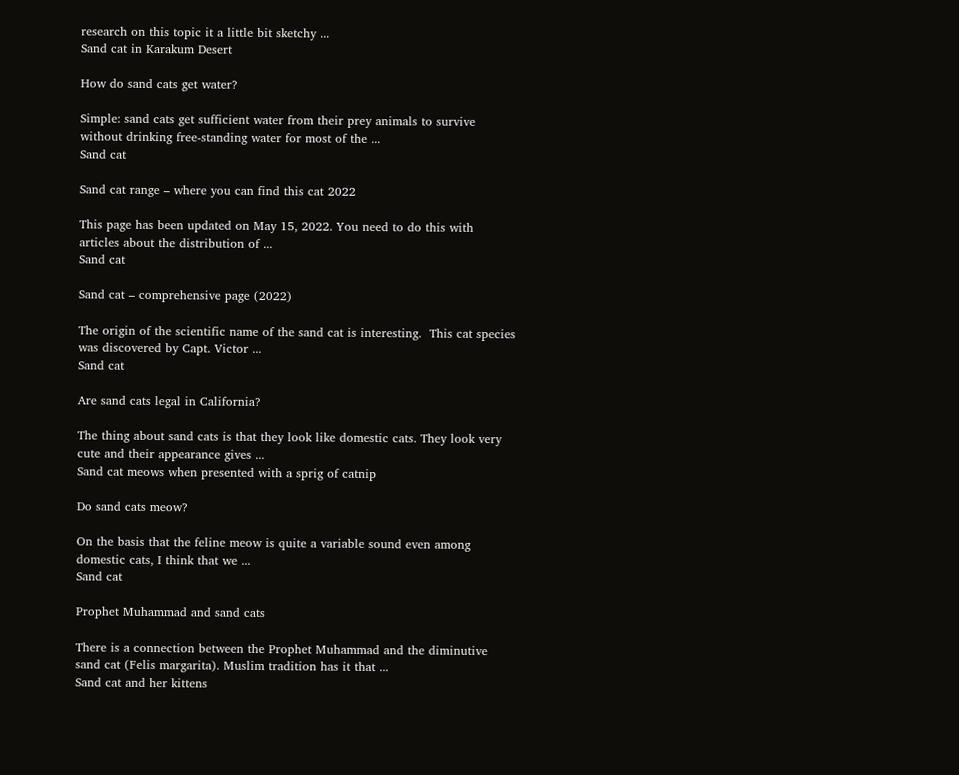research on this topic it a little bit sketchy ...
Sand cat in Karakum Desert

How do sand cats get water?

Simple: sand cats get sufficient water from their prey animals to survive without drinking free-standing water for most of the ...
Sand cat

Sand cat range – where you can find this cat 2022

This page has been updated on May 15, 2022. You need to do this with articles about the distribution of ...
Sand cat

Sand cat – comprehensive page (2022)

The origin of the scientific name of the sand cat is interesting.  This cat species was discovered by Capt. Victor ...
Sand cat

Are sand cats legal in California?

The thing about sand cats is that they look like domestic cats. They look very cute and their appearance gives ...
Sand cat meows when presented with a sprig of catnip

Do sand cats meow?

On the basis that the feline meow is quite a variable sound even among domestic cats, I think that we ...
Sand cat

Prophet Muhammad and sand cats

There is a connection between the Prophet Muhammad and the diminutive sand cat (Felis margarita). Muslim tradition has it that ...
Sand cat and her kittens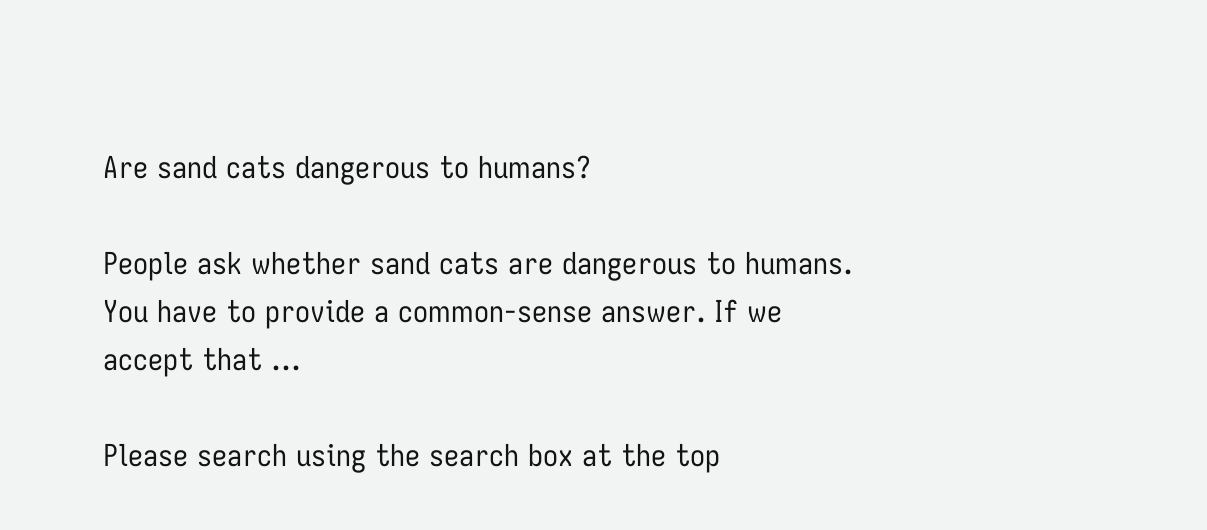Are sand cats dangerous to humans?

People ask whether sand cats are dangerous to humans. You have to provide a common-sense answer. If we accept that ...

Please search using the search box at the top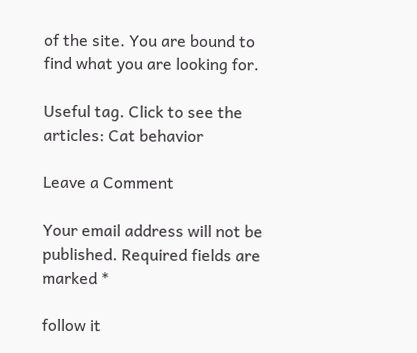of the site. You are bound to find what you are looking for.

Useful tag. Click to see the articles: Cat behavior

Leave a Comment

Your email address will not be published. Required fields are marked *

follow it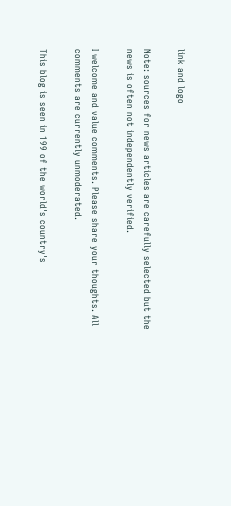link and logo

Note: sources for news articles are carefully selected but the news is often not independently verified.

I welcome and value comments. Please share your thoughts. All comments are currently unmoderated.

This blog is seen in 199 of the world's country's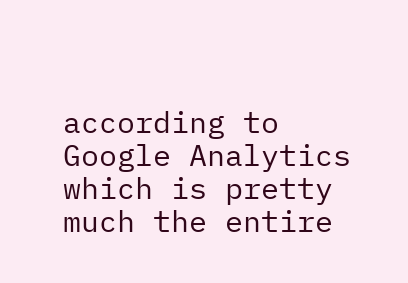according to Google Analytics which is pretty much the entire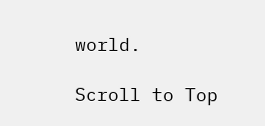world.

Scroll to Top